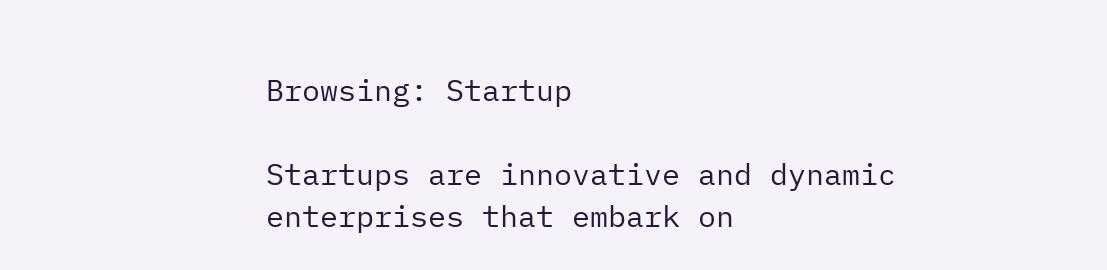Browsing: Startup

Startups are innovative and dynamic enterprises that embark on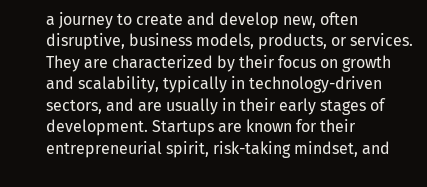a journey to create and develop new, often disruptive, business models, products, or services. They are characterized by their focus on growth and scalability, typically in technology-driven sectors, and are usually in their early stages of development. Startups are known for their entrepreneurial spirit, risk-taking mindset, and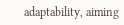adaptability, aiming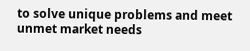to solve unique problems and meet unmet market needs